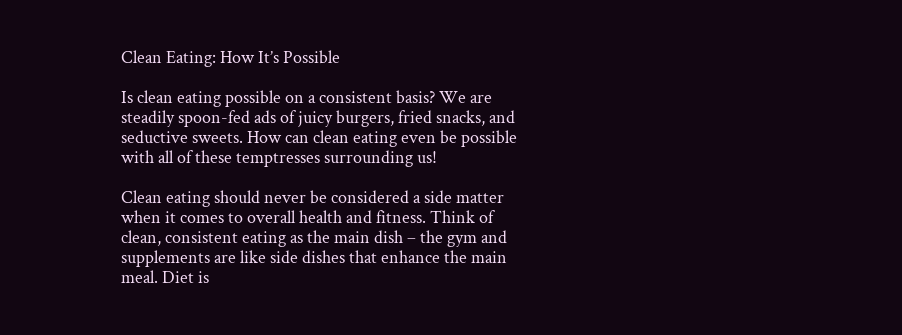Clean Eating: How It’s Possible

Is clean eating possible on a consistent basis? We are steadily spoon-fed ads of juicy burgers, fried snacks, and seductive sweets. How can clean eating even be possible with all of these temptresses surrounding us!

Clean eating should never be considered a side matter when it comes to overall health and fitness. Think of clean, consistent eating as the main dish – the gym and supplements are like side dishes that enhance the main meal. Diet is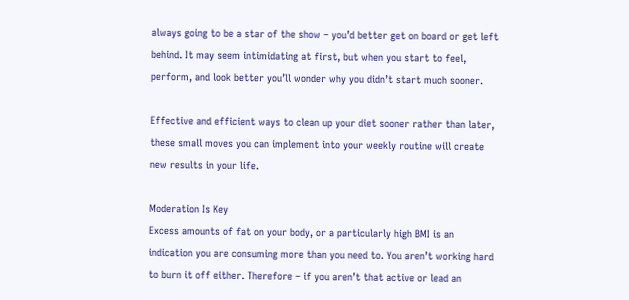always going to be a star of the show – you’d better get on board or get left behind. It may seem intimidating at first, but when you start to feel, perform, and look better you’ll wonder why you didn’t start much sooner.

Effective and efficient ways to clean up your diet sooner rather than later, these small moves you can implement into your weekly routine will create new results in your life.

Moderation Is Key
Excess amounts of fat on your body, or a particularly high BMI is an indication you are consuming more than you need to. You aren’t working hard to burn it off either. Therefore – if you aren’t that active or lead an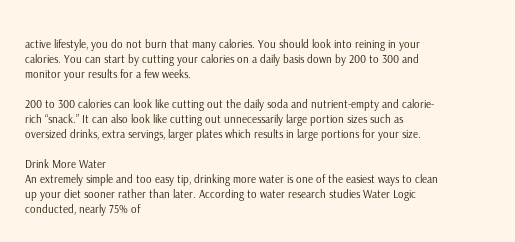active lifestyle, you do not burn that many calories. You should look into reining in your calories. You can start by cutting your calories on a daily basis down by 200 to 300 and monitor your results for a few weeks.

200 to 300 calories can look like cutting out the daily soda and nutrient-empty and calorie-rich “snack.” It can also look like cutting out unnecessarily large portion sizes such as oversized drinks, extra servings, larger plates which results in large portions for your size.

Drink More Water
An extremely simple and too easy tip, drinking more water is one of the easiest ways to clean up your diet sooner rather than later. According to water research studies Water Logic conducted, nearly 75% of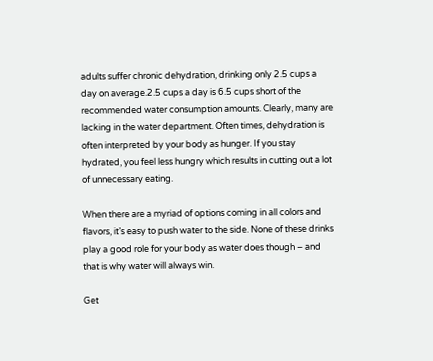adults suffer chronic dehydration, drinking only 2.5 cups a day on average.2.5 cups a day is 6.5 cups short of the recommended water consumption amounts. Clearly, many are lacking in the water department. Often times, dehydration is often interpreted by your body as hunger. If you stay hydrated, you feel less hungry which results in cutting out a lot of unnecessary eating.

When there are a myriad of options coming in all colors and flavors, it’s easy to push water to the side. None of these drinks play a good role for your body as water does though – and that is why water will always win.

Get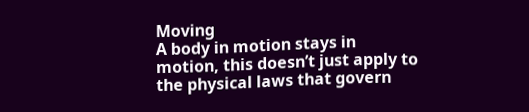Moving
A body in motion stays in motion, this doesn’t just apply to the physical laws that govern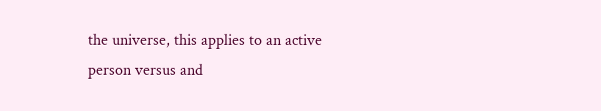the universe, this applies to an active person versus and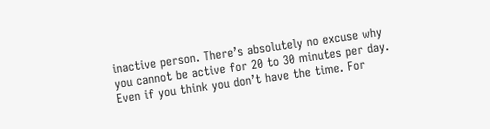inactive person. There’s absolutely no excuse why you cannot be active for 20 to 30 minutes per day. Even if you think you don’t have the time. For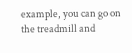example, you can go on the treadmill and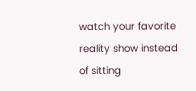watch your favorite reality show instead of sitting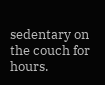sedentary on the couch for hours.